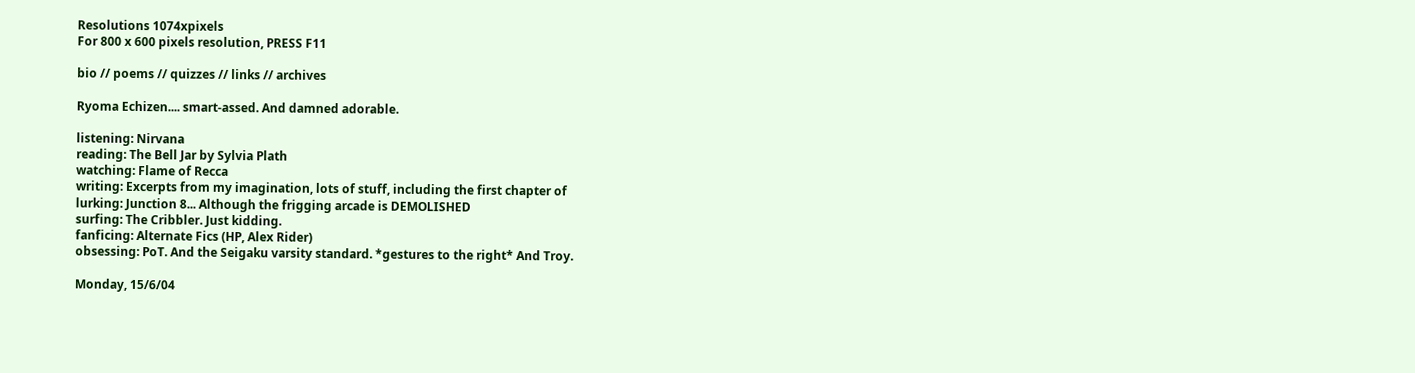Resolutions 1074xpixels
For 800 x 600 pixels resolution, PRESS F11

bio // poems // quizzes // links // archives

Ryoma Echizen.... smart-assed. And damned adorable.

listening: Nirvana
reading: The Bell Jar by Sylvia Plath
watching: Flame of Recca
writing: Excerpts from my imagination, lots of stuff, including the first chapter of
lurking: Junction 8... Although the frigging arcade is DEMOLISHED
surfing: The Cribbler. Just kidding.
fanficing: Alternate Fics (HP, Alex Rider)
obsessing: PoT. And the Seigaku varsity standard. *gestures to the right* And Troy.

Monday, 15/6/04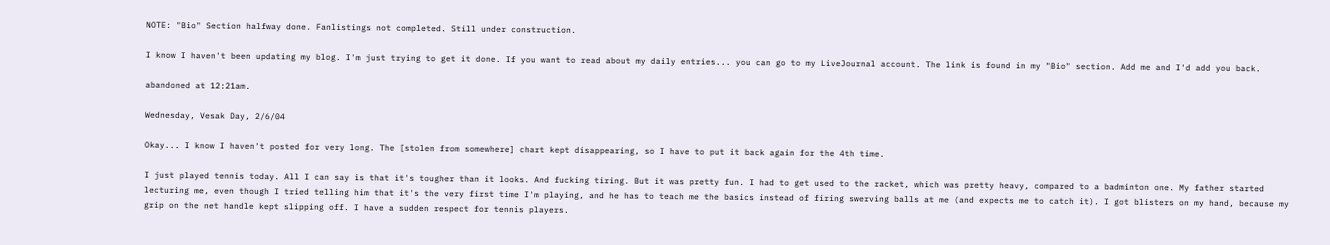NOTE: "Bio" Section halfway done. Fanlistings not completed. Still under construction.

I know I haven't been updating my blog. I'm just trying to get it done. If you want to read about my daily entries... you can go to my LiveJournal account. The link is found in my "Bio" section. Add me and I'd add you back.

abandoned at 12:21am.

Wednesday, Vesak Day, 2/6/04

Okay... I know I haven't posted for very long. The [stolen from somewhere] chart kept disappearing, so I have to put it back again for the 4th time.

I just played tennis today. All I can say is that it's tougher than it looks. And fucking tiring. But it was pretty fun. I had to get used to the racket, which was pretty heavy, compared to a badminton one. My father started lecturing me, even though I tried telling him that it's the very first time I'm playing, and he has to teach me the basics instead of firing swerving balls at me (and expects me to catch it). I got blisters on my hand, because my grip on the net handle kept slipping off. I have a sudden respect for tennis players.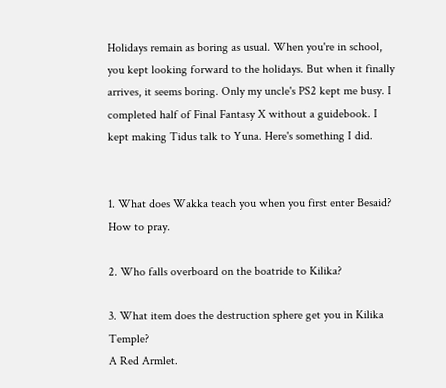Holidays remain as boring as usual. When you're in school, you kept looking forward to the holidays. But when it finally arrives, it seems boring. Only my uncle's PS2 kept me busy. I completed half of Final Fantasy X without a guidebook. I kept making Tidus talk to Yuna. Here's something I did.


1. What does Wakka teach you when you first enter Besaid?
How to pray.

2. Who falls overboard on the boatride to Kilika?

3. What item does the destruction sphere get you in Kilika Temple?
A Red Armlet.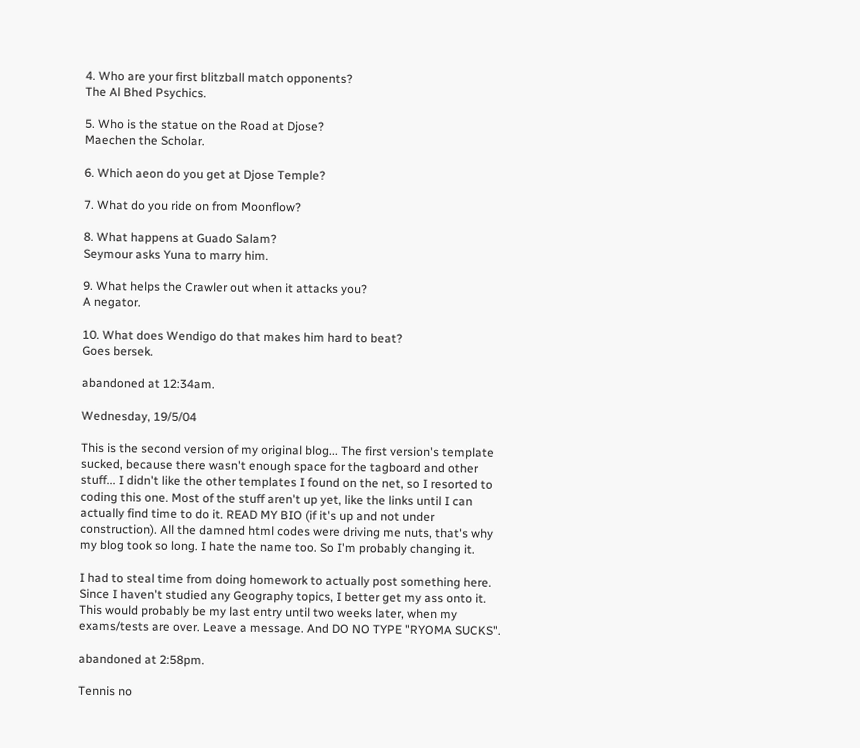4. Who are your first blitzball match opponents?
The Al Bhed Psychics.

5. Who is the statue on the Road at Djose?
Maechen the Scholar.

6. Which aeon do you get at Djose Temple?

7. What do you ride on from Moonflow?

8. What happens at Guado Salam?
Seymour asks Yuna to marry him.

9. What helps the Crawler out when it attacks you?
A negator.

10. What does Wendigo do that makes him hard to beat?
Goes bersek.

abandoned at 12:34am.

Wednesday, 19/5/04

This is the second version of my original blog... The first version's template sucked, because there wasn't enough space for the tagboard and other stuff... I didn't like the other templates I found on the net, so I resorted to coding this one. Most of the stuff aren't up yet, like the links until I can actually find time to do it. READ MY BIO (if it's up and not under construction). All the damned html codes were driving me nuts, that's why my blog took so long. I hate the name too. So I'm probably changing it.

I had to steal time from doing homework to actually post something here. Since I haven't studied any Geography topics, I better get my ass onto it. This would probably be my last entry until two weeks later, when my exams/tests are over. Leave a message. And DO NO TYPE "RYOMA SUCKS".

abandoned at 2:58pm.

Tennis no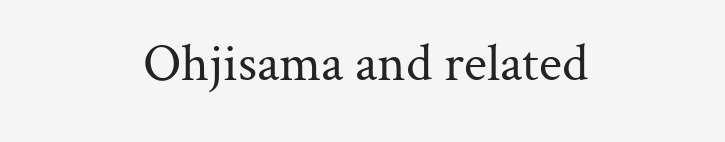Ohjisama and related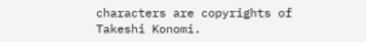characters are copyrights of Takeshi Konomi.